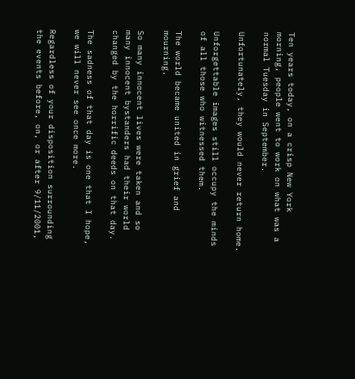Ten years today, on a crisp New York morning, people went to work on what was a normal Tuesday in September.

Unfortunately, they would never return home.

Unforgettable images still occupy the minds of all those who witnessed them.

The world became united in grief and mourning.

So many innocent lives were taken and so many innocent bystanders had their world changed by the horrific deeds on that day.

The sadness of that day is one that I hope, we will never see once more.

Regardless of your disposition surrounding the events before, on, or after 9/11/2001,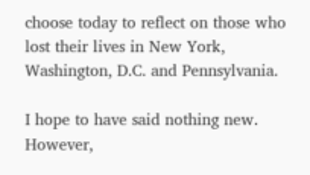choose today to reflect on those who lost their lives in New York, Washington, D.C. and Pennsylvania.

I hope to have said nothing new. However,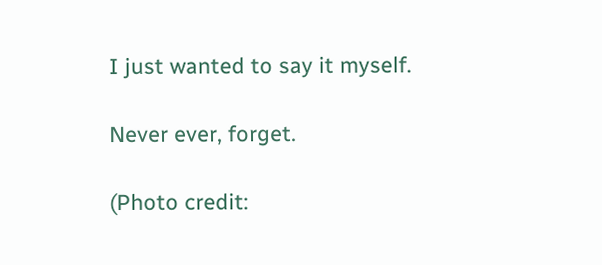I just wanted to say it myself.

Never ever, forget.

(Photo credit: